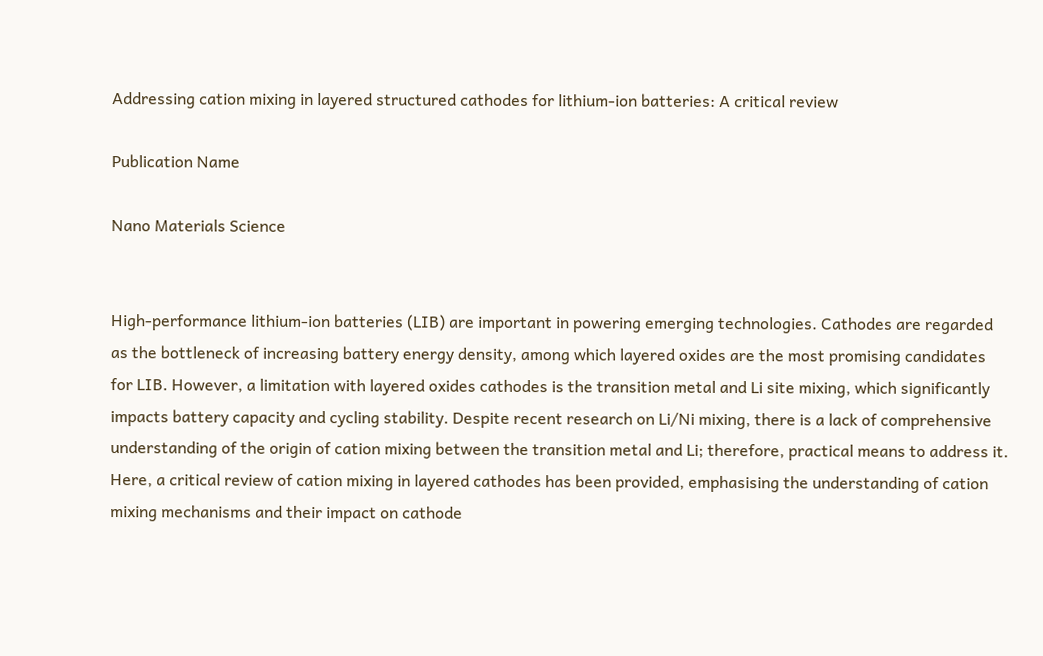Addressing cation mixing in layered structured cathodes for lithium-ion batteries: A critical review

Publication Name

Nano Materials Science


High-performance lithium-ion batteries (LIB) are important in powering emerging technologies. Cathodes are regarded as the bottleneck of increasing battery energy density, among which layered oxides are the most promising candidates for LIB. However, a limitation with layered oxides cathodes is the transition metal and Li site mixing, which significantly impacts battery capacity and cycling stability. Despite recent research on Li/Ni mixing, there is a lack of comprehensive understanding of the origin of cation mixing between the transition metal and Li; therefore, practical means to address it. Here, a critical review of cation mixing in layered cathodes has been provided, emphasising the understanding of cation mixing mechanisms and their impact on cathode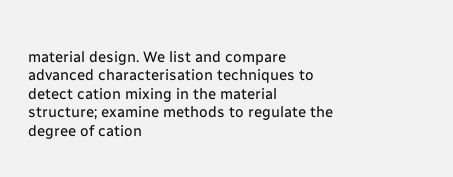material design. We list and compare advanced characterisation techniques to detect cation mixing in the material structure; examine methods to regulate the degree of cation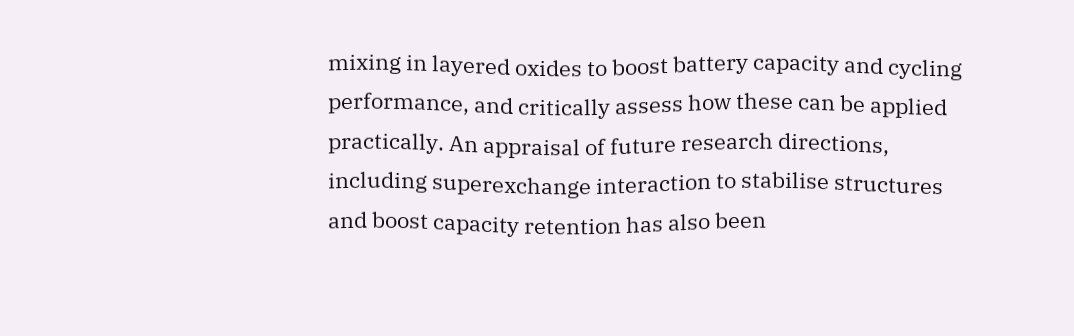mixing in layered oxides to boost battery capacity and cycling performance, and critically assess how these can be applied practically. An appraisal of future research directions, including superexchange interaction to stabilise structures and boost capacity retention has also been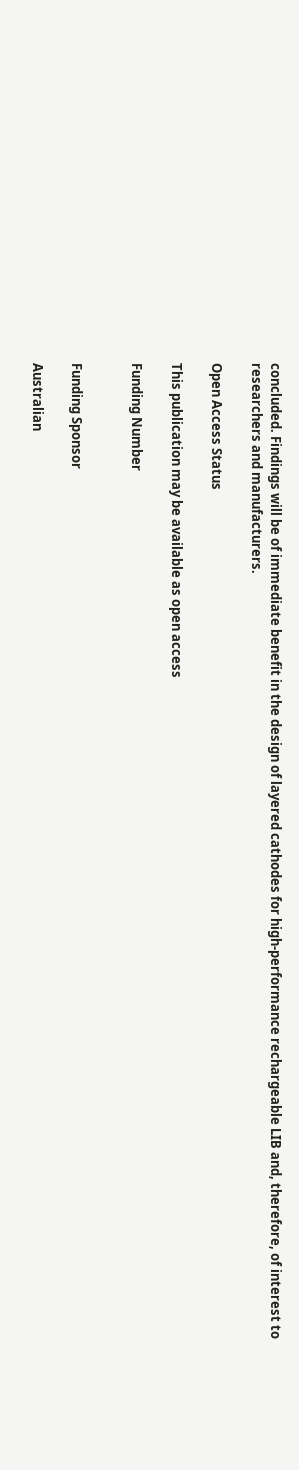concluded. Findings will be of immediate benefit in the design of layered cathodes for high-performance rechargeable LIB and, therefore, of interest to researchers and manufacturers.

Open Access Status

This publication may be available as open access

Funding Number


Funding Sponsor

Australian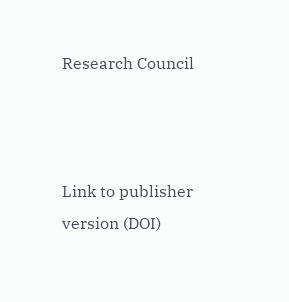Research Council



Link to publisher version (DOI)